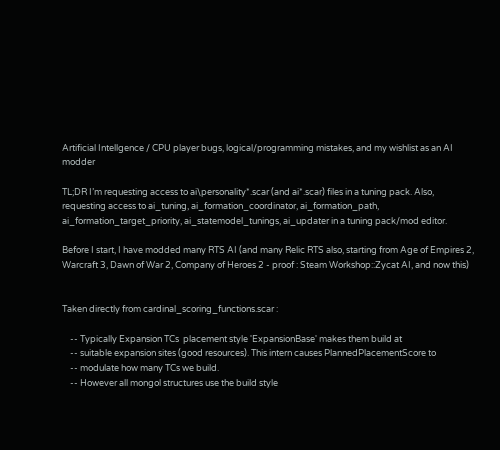Artificial Intellgence / CPU player bugs, logical/programming mistakes, and my wishlist as an AI modder

TL;DR I’m requesting access to ai\personality*.scar (and ai*.scar) files in a tuning pack. Also, requesting access to ai_tuning, ai_formation_coordinator, ai_formation_path, ai_formation_target_priority, ai_statemodel_tunings, ai_updater in a tuning pack/mod editor.

Before I start, I have modded many RTS AI (and many Relic RTS also, starting from Age of Empires 2, Warcraft 3, Dawn of War 2, Company of Heroes 2 - proof : Steam Workshop::Zycat AI, and now this)


Taken directly from cardinal_scoring_functions.scar :

    -- Typically Expansion TCs  placement style 'ExpansionBase' makes them build at
    -- suitable expansion sites (good resources). This intern causes PlannedPlacementScore to
    -- modulate how many TCs we build.
    -- However all mongol structures use the build style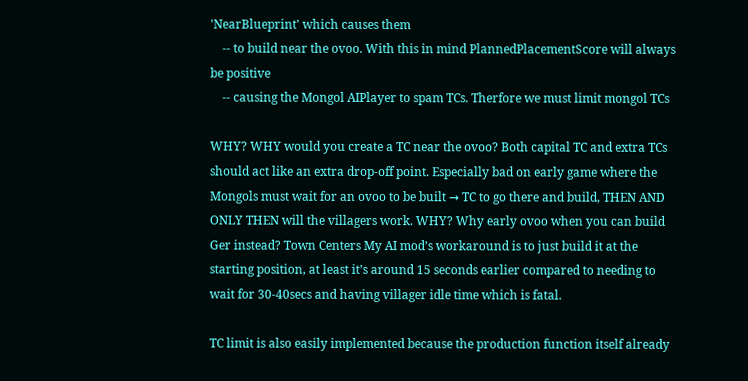'NearBlueprint' which causes them
    -- to build near the ovoo. With this in mind PlannedPlacementScore will always be positive
    -- causing the Mongol AIPlayer to spam TCs. Therfore we must limit mongol TCs

WHY? WHY would you create a TC near the ovoo? Both capital TC and extra TCs should act like an extra drop-off point. Especially bad on early game where the Mongols must wait for an ovoo to be built → TC to go there and build, THEN AND ONLY THEN will the villagers work. WHY? Why early ovoo when you can build Ger instead? Town Centers My AI mod’s workaround is to just build it at the starting position, at least it’s around 15 seconds earlier compared to needing to wait for 30-40secs and having villager idle time which is fatal.

TC limit is also easily implemented because the production function itself already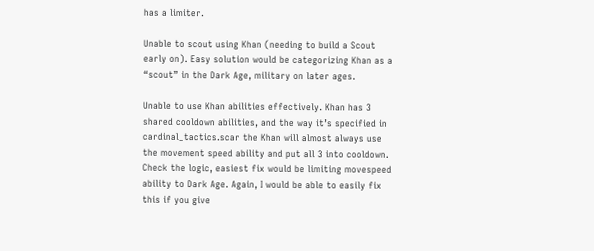has a limiter.

Unable to scout using Khan (needing to build a Scout early on). Easy solution would be categorizing Khan as a “scout” in the Dark Age, military on later ages.

Unable to use Khan abilities effectively. Khan has 3 shared cooldown abilities, and the way it’s specified in cardinal_tactics.scar the Khan will almost always use the movement speed ability and put all 3 into cooldown. Check the logic, easiest fix would be limiting movespeed ability to Dark Age. Again, I would be able to easily fix this if you give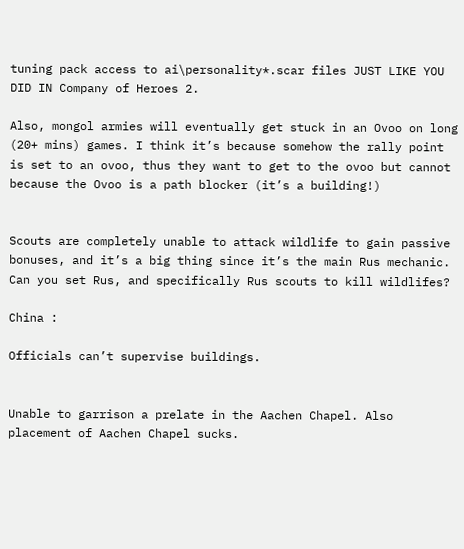tuning pack access to ai\personality*.scar files JUST LIKE YOU DID IN Company of Heroes 2.

Also, mongol armies will eventually get stuck in an Ovoo on long (20+ mins) games. I think it’s because somehow the rally point is set to an ovoo, thus they want to get to the ovoo but cannot because the Ovoo is a path blocker (it’s a building!)


Scouts are completely unable to attack wildlife to gain passive bonuses, and it’s a big thing since it’s the main Rus mechanic. Can you set Rus, and specifically Rus scouts to kill wildlifes?

China :

Officials can’t supervise buildings.


Unable to garrison a prelate in the Aachen Chapel. Also placement of Aachen Chapel sucks.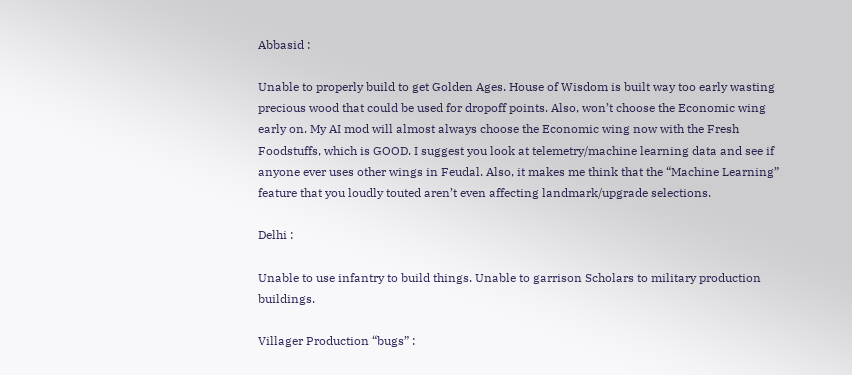Abbasid :

Unable to properly build to get Golden Ages. House of Wisdom is built way too early wasting precious wood that could be used for dropoff points. Also, won’t choose the Economic wing early on. My AI mod will almost always choose the Economic wing now with the Fresh Foodstuffs, which is GOOD. I suggest you look at telemetry/machine learning data and see if anyone ever uses other wings in Feudal. Also, it makes me think that the “Machine Learning” feature that you loudly touted aren’t even affecting landmark/upgrade selections.

Delhi :

Unable to use infantry to build things. Unable to garrison Scholars to military production buildings.

Villager Production “bugs” :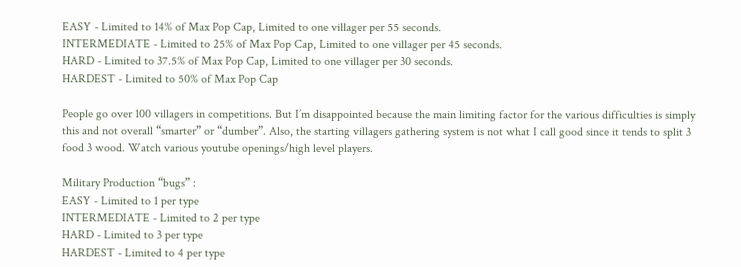EASY - Limited to 14% of Max Pop Cap, Limited to one villager per 55 seconds.
INTERMEDIATE - Limited to 25% of Max Pop Cap, Limited to one villager per 45 seconds.
HARD - Limited to 37.5% of Max Pop Cap, Limited to one villager per 30 seconds.
HARDEST - Limited to 50% of Max Pop Cap

People go over 100 villagers in competitions. But I’m disappointed because the main limiting factor for the various difficulties is simply this and not overall “smarter” or “dumber”. Also, the starting villagers gathering system is not what I call good since it tends to split 3 food 3 wood. Watch various youtube openings/high level players.

Military Production “bugs” :
EASY - Limited to 1 per type
INTERMEDIATE - Limited to 2 per type
HARD - Limited to 3 per type
HARDEST - Limited to 4 per type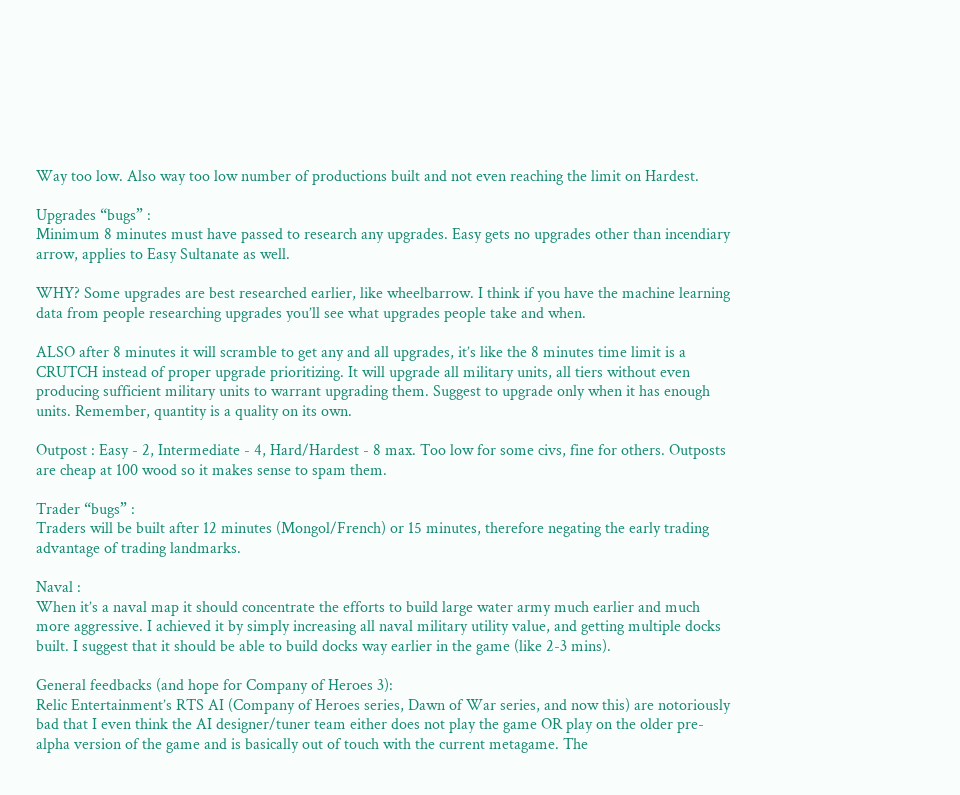Way too low. Also way too low number of productions built and not even reaching the limit on Hardest.

Upgrades “bugs” :
Minimum 8 minutes must have passed to research any upgrades. Easy gets no upgrades other than incendiary arrow, applies to Easy Sultanate as well.

WHY? Some upgrades are best researched earlier, like wheelbarrow. I think if you have the machine learning data from people researching upgrades you’ll see what upgrades people take and when.

ALSO after 8 minutes it will scramble to get any and all upgrades, it’s like the 8 minutes time limit is a CRUTCH instead of proper upgrade prioritizing. It will upgrade all military units, all tiers without even producing sufficient military units to warrant upgrading them. Suggest to upgrade only when it has enough units. Remember, quantity is a quality on its own.

Outpost : Easy - 2, Intermediate - 4, Hard/Hardest - 8 max. Too low for some civs, fine for others. Outposts are cheap at 100 wood so it makes sense to spam them.

Trader “bugs” :
Traders will be built after 12 minutes (Mongol/French) or 15 minutes, therefore negating the early trading advantage of trading landmarks.

Naval :
When it’s a naval map it should concentrate the efforts to build large water army much earlier and much more aggressive. I achieved it by simply increasing all naval military utility value, and getting multiple docks built. I suggest that it should be able to build docks way earlier in the game (like 2-3 mins).

General feedbacks (and hope for Company of Heroes 3):
Relic Entertainment’s RTS AI (Company of Heroes series, Dawn of War series, and now this) are notoriously bad that I even think the AI designer/tuner team either does not play the game OR play on the older pre-alpha version of the game and is basically out of touch with the current metagame. The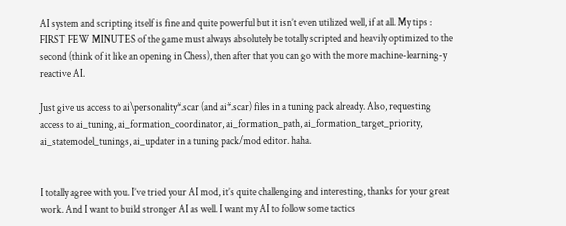AI system and scripting itself is fine and quite powerful but it isn’t even utilized well, if at all. My tips : FIRST FEW MINUTES of the game must always absolutely be totally scripted and heavily optimized to the second (think of it like an opening in Chess), then after that you can go with the more machine-learning-y reactive AI.

Just give us access to ai\personality*.scar (and ai*.scar) files in a tuning pack already. Also, requesting access to ai_tuning, ai_formation_coordinator, ai_formation_path, ai_formation_target_priority, ai_statemodel_tunings, ai_updater in a tuning pack/mod editor. haha.


I totally agree with you. I’ve tried your AI mod, it’s quite challenging and interesting, thanks for your great work. And I want to build stronger AI as well. I want my AI to follow some tactics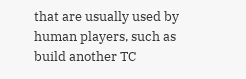that are usually used by human players, such as build another TC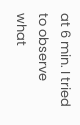at 6 min. I tried to observe what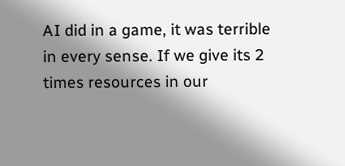AI did in a game, it was terrible in every sense. If we give its 2 times resources in our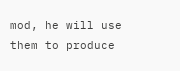mod, he will use them to produce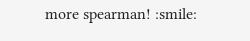more spearman! :smile: